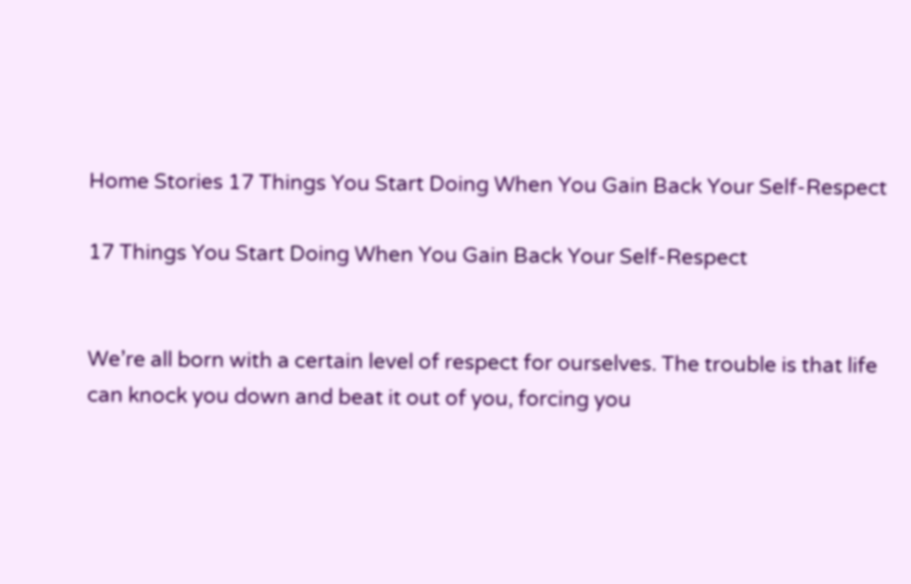Home Stories 17 Things You Start Doing When You Gain Back Your Self-Respect

17 Things You Start Doing When You Gain Back Your Self-Respect


We’re all born with a certain level of respect for ourselves. The trouble is that life can knock you down and beat it out of you, forcing you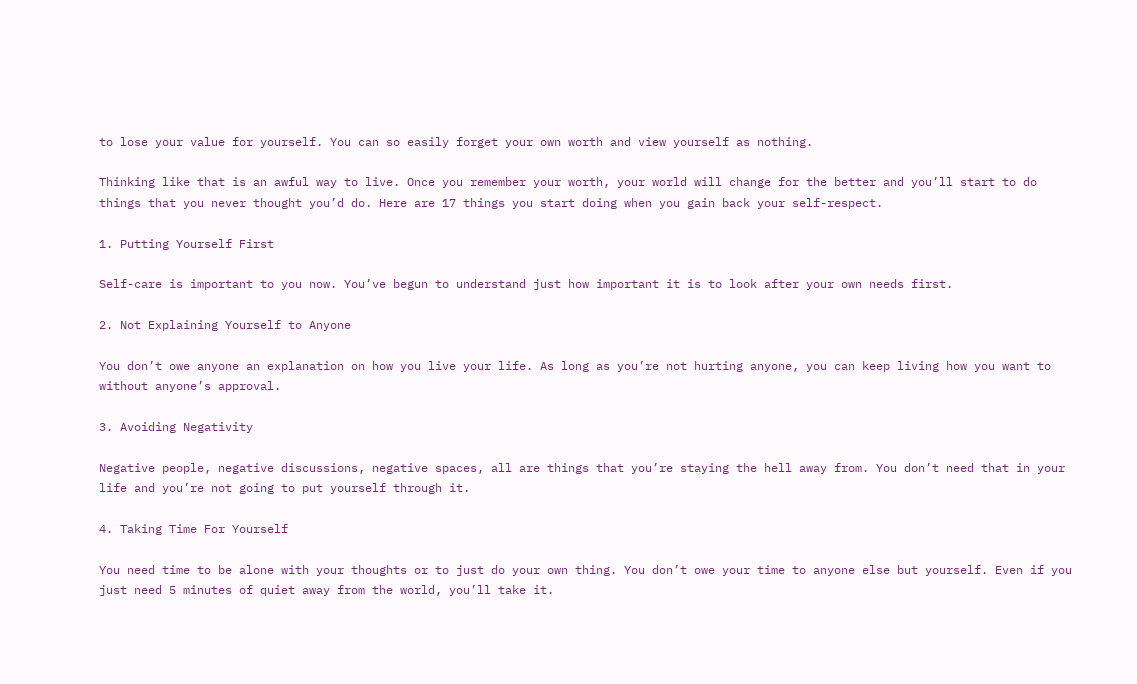to lose your value for yourself. You can so easily forget your own worth and view yourself as nothing.

Thinking like that is an awful way to live. Once you remember your worth, your world will change for the better and you’ll start to do things that you never thought you’d do. Here are 17 things you start doing when you gain back your self-respect.

1. Putting Yourself First

Self-care is important to you now. You’ve begun to understand just how important it is to look after your own needs first.

2. Not Explaining Yourself to Anyone

You don’t owe anyone an explanation on how you live your life. As long as you’re not hurting anyone, you can keep living how you want to without anyone’s approval.

3. Avoiding Negativity

Negative people, negative discussions, negative spaces, all are things that you’re staying the hell away from. You don’t need that in your life and you’re not going to put yourself through it.

4. Taking Time For Yourself

You need time to be alone with your thoughts or to just do your own thing. You don’t owe your time to anyone else but yourself. Even if you just need 5 minutes of quiet away from the world, you’ll take it.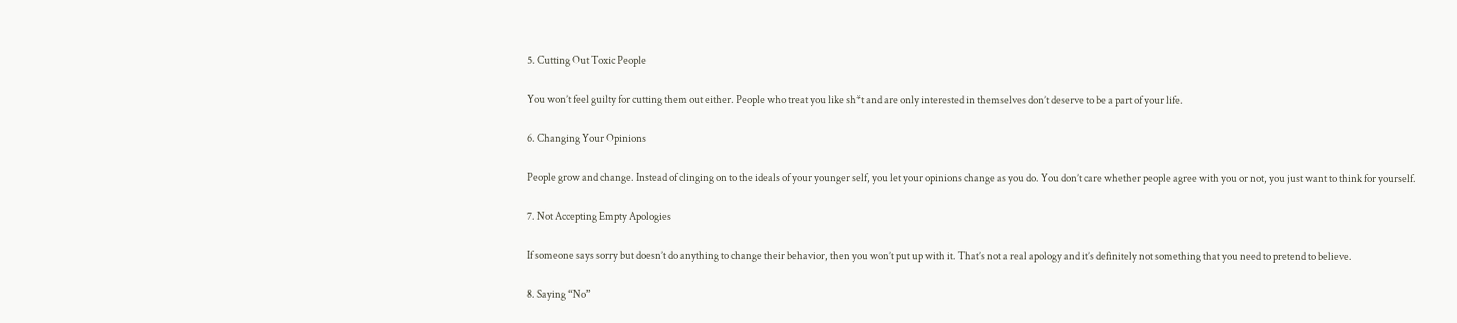5. Cutting Out Toxic People

You won’t feel guilty for cutting them out either. People who treat you like sh*t and are only interested in themselves don’t deserve to be a part of your life.

6. Changing Your Opinions

People grow and change. Instead of clinging on to the ideals of your younger self, you let your opinions change as you do. You don’t care whether people agree with you or not, you just want to think for yourself.

7. Not Accepting Empty Apologies

If someone says sorry but doesn’t do anything to change their behavior, then you won’t put up with it. That’s not a real apology and it’s definitely not something that you need to pretend to believe.

8. Saying “No”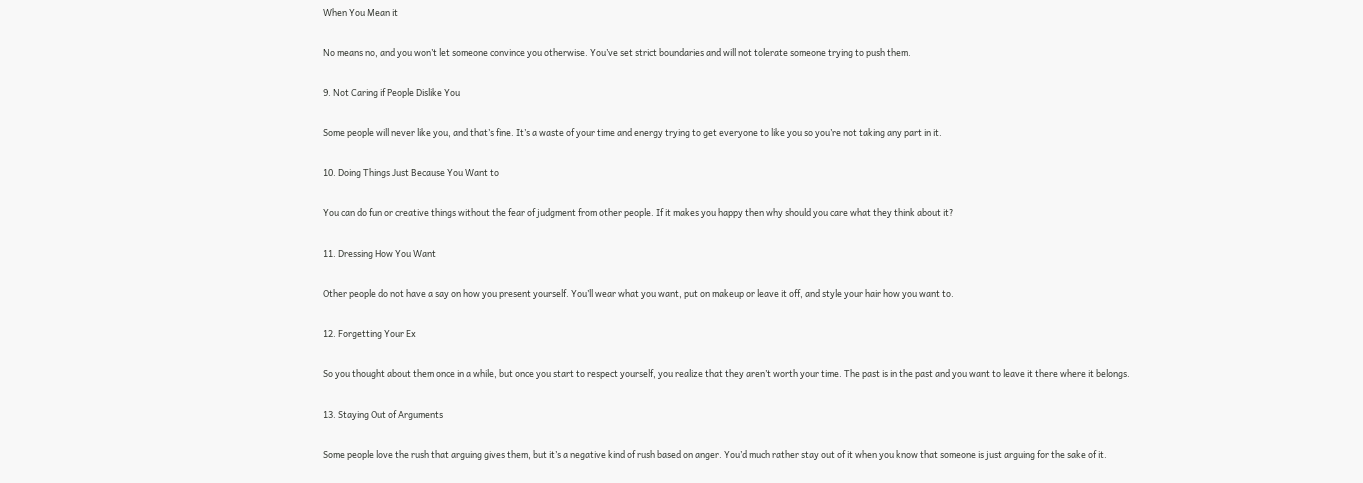When You Mean it

No means no, and you won’t let someone convince you otherwise. You’ve set strict boundaries and will not tolerate someone trying to push them.

9. Not Caring if People Dislike You

Some people will never like you, and that’s fine. It’s a waste of your time and energy trying to get everyone to like you so you’re not taking any part in it.

10. Doing Things Just Because You Want to

You can do fun or creative things without the fear of judgment from other people. If it makes you happy then why should you care what they think about it?

11. Dressing How You Want

Other people do not have a say on how you present yourself. You’ll wear what you want, put on makeup or leave it off, and style your hair how you want to.

12. Forgetting Your Ex

So you thought about them once in a while, but once you start to respect yourself, you realize that they aren’t worth your time. The past is in the past and you want to leave it there where it belongs.

13. Staying Out of Arguments

Some people love the rush that arguing gives them, but it’s a negative kind of rush based on anger. You’d much rather stay out of it when you know that someone is just arguing for the sake of it.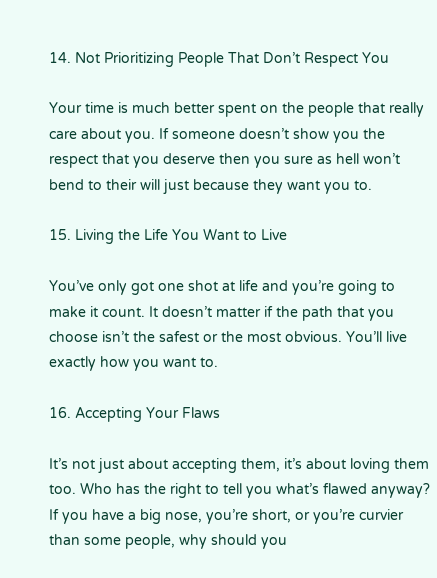14. Not Prioritizing People That Don’t Respect You

Your time is much better spent on the people that really care about you. If someone doesn’t show you the respect that you deserve then you sure as hell won’t bend to their will just because they want you to.

15. Living the Life You Want to Live

You’ve only got one shot at life and you’re going to make it count. It doesn’t matter if the path that you choose isn’t the safest or the most obvious. You’ll live exactly how you want to.

16. Accepting Your Flaws

It’s not just about accepting them, it’s about loving them too. Who has the right to tell you what’s flawed anyway? If you have a big nose, you’re short, or you’re curvier than some people, why should you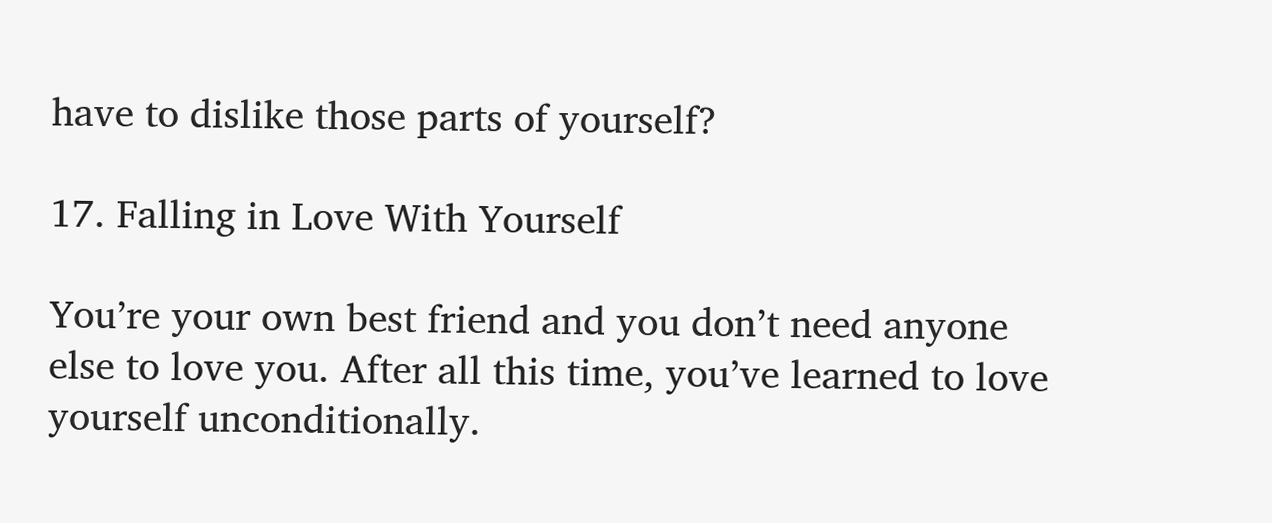have to dislike those parts of yourself?

17. Falling in Love With Yourself

You’re your own best friend and you don’t need anyone else to love you. After all this time, you’ve learned to love yourself unconditionally.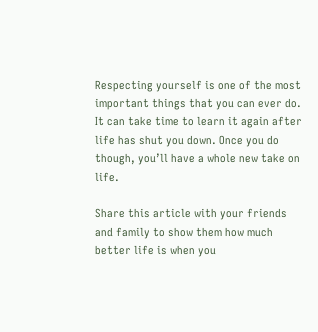Respecting yourself is one of the most important things that you can ever do. It can take time to learn it again after life has shut you down. Once you do though, you’ll have a whole new take on life.

Share this article with your friends and family to show them how much better life is when you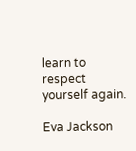learn to respect yourself again.

Eva Jackson